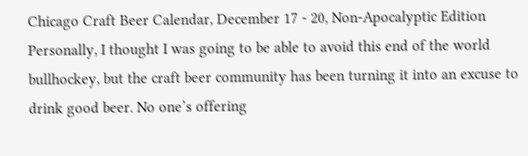Chicago Craft Beer Calendar, December 17 - 20, Non-Apocalyptic Edition
Personally, I thought I was going to be able to avoid this end of the world bullhockey, but the craft beer community has been turning it into an excuse to drink good beer. No one’s offering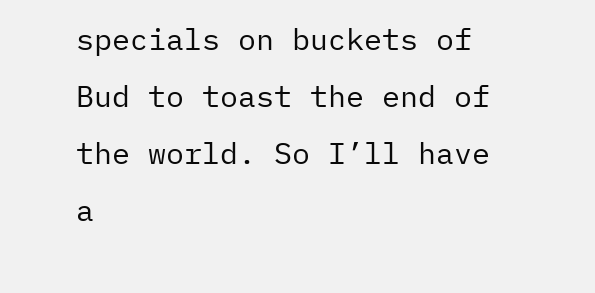specials on buckets of Bud to toast the end of the world. So I’ll have a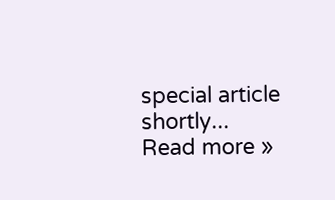special article shortly... Read more »